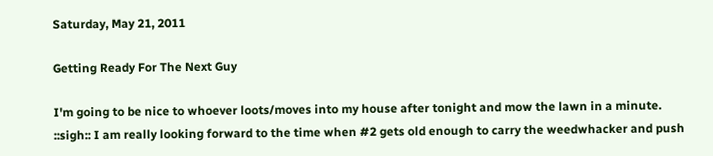Saturday, May 21, 2011

Getting Ready For The Next Guy

I'm going to be nice to whoever loots/moves into my house after tonight and mow the lawn in a minute. ::sigh:: I am really looking forward to the time when #2 gets old enough to carry the weedwhacker and push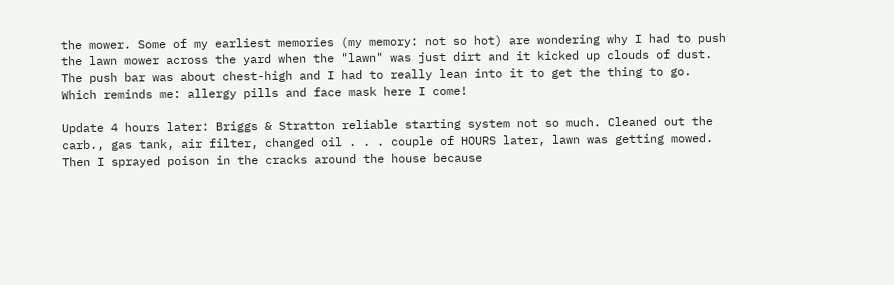the mower. Some of my earliest memories (my memory: not so hot) are wondering why I had to push the lawn mower across the yard when the "lawn" was just dirt and it kicked up clouds of dust. The push bar was about chest-high and I had to really lean into it to get the thing to go. Which reminds me: allergy pills and face mask here I come!

Update 4 hours later: Briggs & Stratton reliable starting system not so much. Cleaned out the carb., gas tank, air filter, changed oil . . . couple of HOURS later, lawn was getting mowed. Then I sprayed poison in the cracks around the house because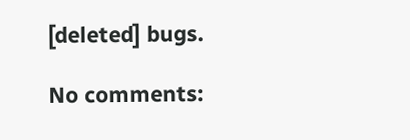[deleted] bugs.

No comments: